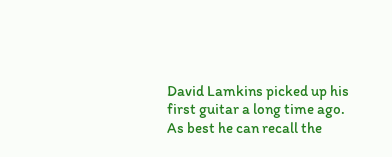David Lamkins picked up his first guitar a long time ago. As best he can recall the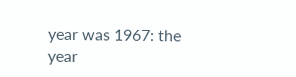year was 1967: the year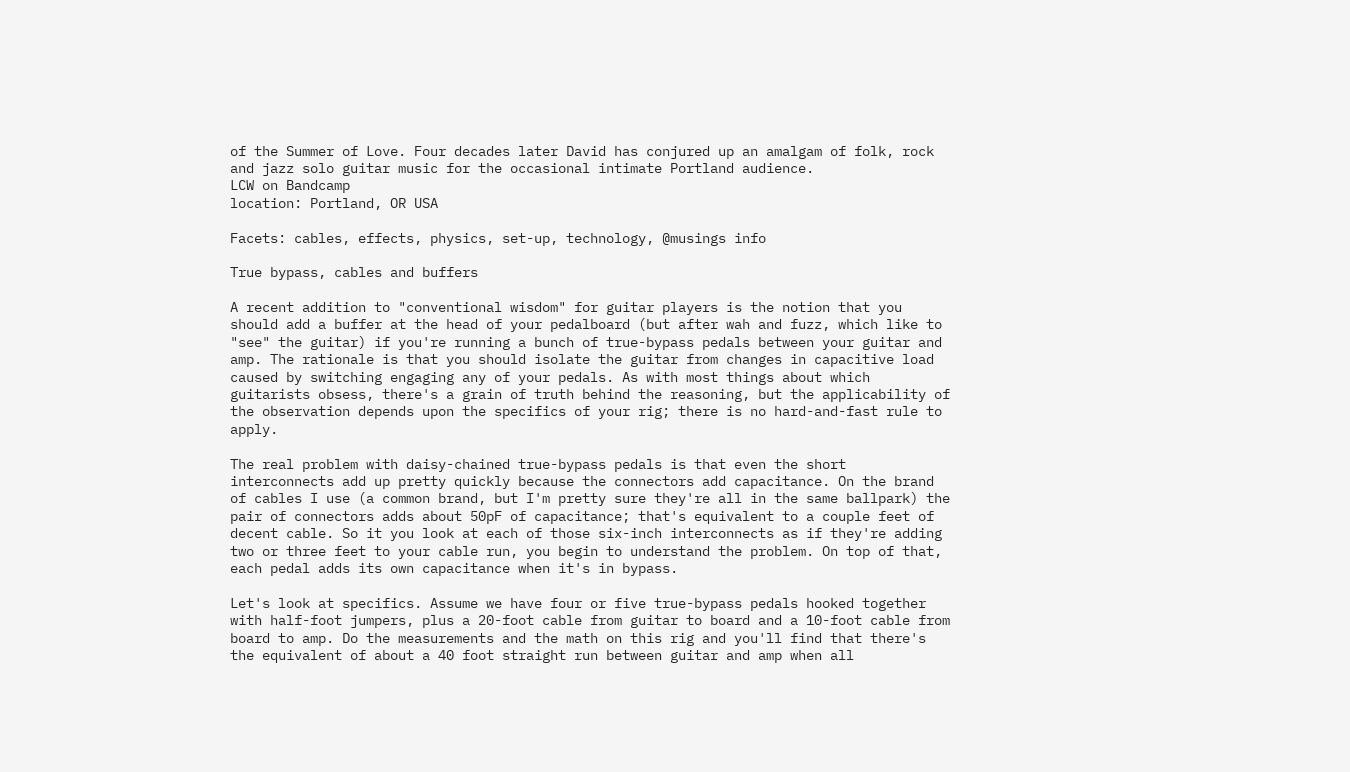of the Summer of Love. Four decades later David has conjured up an amalgam of folk, rock and jazz solo guitar music for the occasional intimate Portland audience.
LCW on Bandcamp
location: Portland, OR USA

Facets: cables, effects, physics, set-up, technology, @musings info

True bypass, cables and buffers

A recent addition to "conventional wisdom" for guitar players is the notion that you should add a buffer at the head of your pedalboard (but after wah and fuzz, which like to "see" the guitar) if you're running a bunch of true-bypass pedals between your guitar and amp. The rationale is that you should isolate the guitar from changes in capacitive load caused by switching engaging any of your pedals. As with most things about which guitarists obsess, there's a grain of truth behind the reasoning, but the applicability of the observation depends upon the specifics of your rig; there is no hard-and-fast rule to apply.

The real problem with daisy-chained true-bypass pedals is that even the short interconnects add up pretty quickly because the connectors add capacitance. On the brand of cables I use (a common brand, but I'm pretty sure they're all in the same ballpark) the pair of connectors adds about 50pF of capacitance; that's equivalent to a couple feet of decent cable. So it you look at each of those six-inch interconnects as if they're adding two or three feet to your cable run, you begin to understand the problem. On top of that, each pedal adds its own capacitance when it's in bypass.

Let's look at specifics. Assume we have four or five true-bypass pedals hooked together with half-foot jumpers, plus a 20-foot cable from guitar to board and a 10-foot cable from board to amp. Do the measurements and the math on this rig and you'll find that there's the equivalent of about a 40 foot straight run between guitar and amp when all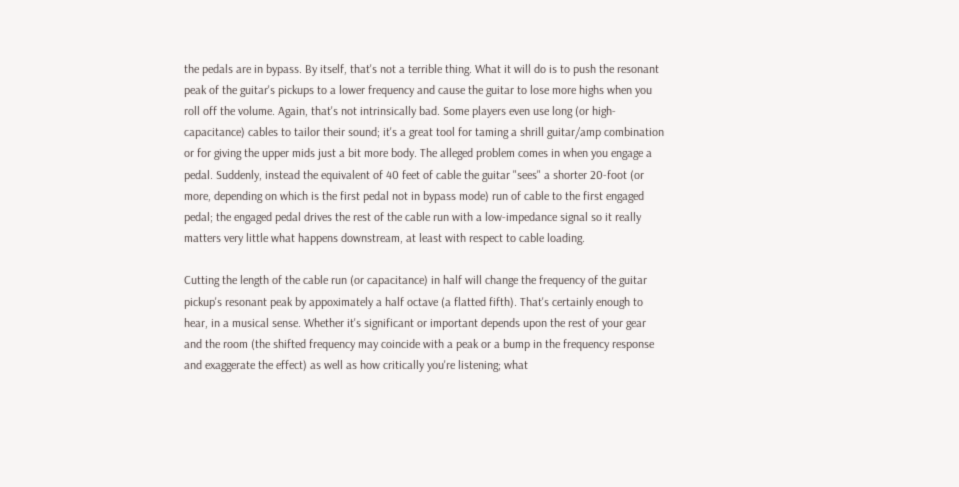the pedals are in bypass. By itself, that's not a terrible thing. What it will do is to push the resonant peak of the guitar's pickups to a lower frequency and cause the guitar to lose more highs when you roll off the volume. Again, that's not intrinsically bad. Some players even use long (or high-capacitance) cables to tailor their sound; it's a great tool for taming a shrill guitar/amp combination or for giving the upper mids just a bit more body. The alleged problem comes in when you engage a pedal. Suddenly, instead the equivalent of 40 feet of cable the guitar "sees" a shorter 20-foot (or more, depending on which is the first pedal not in bypass mode) run of cable to the first engaged pedal; the engaged pedal drives the rest of the cable run with a low-impedance signal so it really matters very little what happens downstream, at least with respect to cable loading.

Cutting the length of the cable run (or capacitance) in half will change the frequency of the guitar pickup's resonant peak by appoximately a half octave (a flatted fifth). That's certainly enough to hear, in a musical sense. Whether it's significant or important depends upon the rest of your gear and the room (the shifted frequency may coincide with a peak or a bump in the frequency response and exaggerate the effect) as well as how critically you're listening; what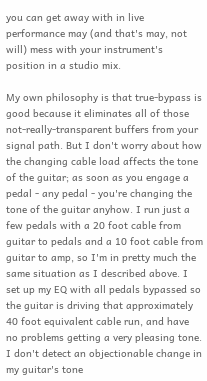you can get away with in live performance may (and that's may, not will) mess with your instrument's position in a studio mix.

My own philosophy is that true-bypass is good because it eliminates all of those not-really-transparent buffers from your signal path. But I don't worry about how the changing cable load affects the tone of the guitar; as soon as you engage a pedal - any pedal - you're changing the tone of the guitar anyhow. I run just a few pedals with a 20 foot cable from guitar to pedals and a 10 foot cable from guitar to amp, so I'm in pretty much the same situation as I described above. I set up my EQ with all pedals bypassed so the guitar is driving that approximately 40 foot equivalent cable run, and have no problems getting a very pleasing tone. I don't detect an objectionable change in my guitar's tone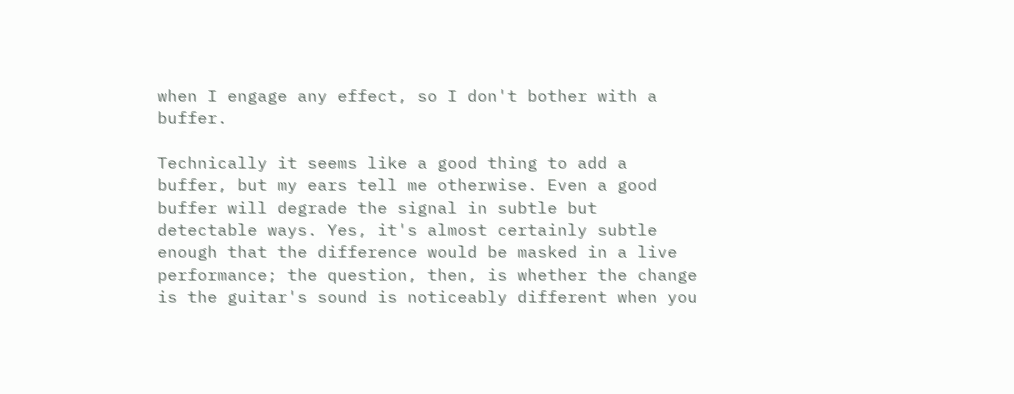when I engage any effect, so I don't bother with a buffer.

Technically it seems like a good thing to add a buffer, but my ears tell me otherwise. Even a good buffer will degrade the signal in subtle but detectable ways. Yes, it's almost certainly subtle enough that the difference would be masked in a live performance; the question, then, is whether the change is the guitar's sound is noticeably different when you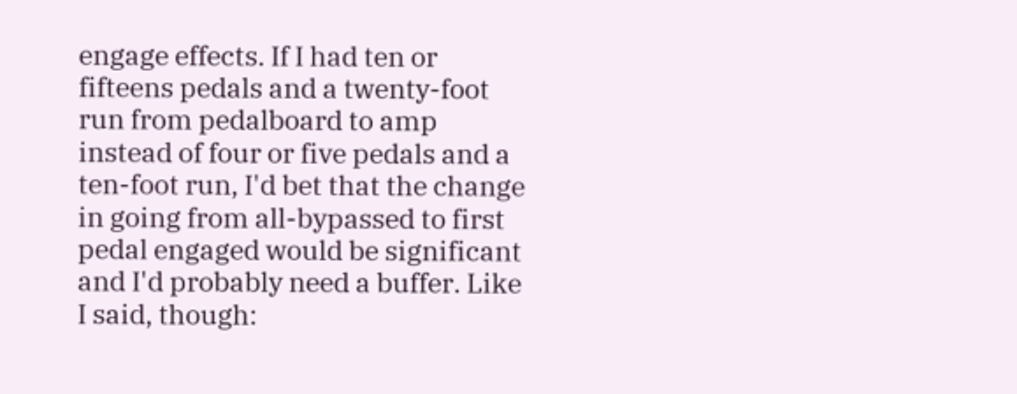engage effects. If I had ten or fifteens pedals and a twenty-foot run from pedalboard to amp instead of four or five pedals and a ten-foot run, I'd bet that the change in going from all-bypassed to first pedal engaged would be significant and I'd probably need a buffer. Like I said, though: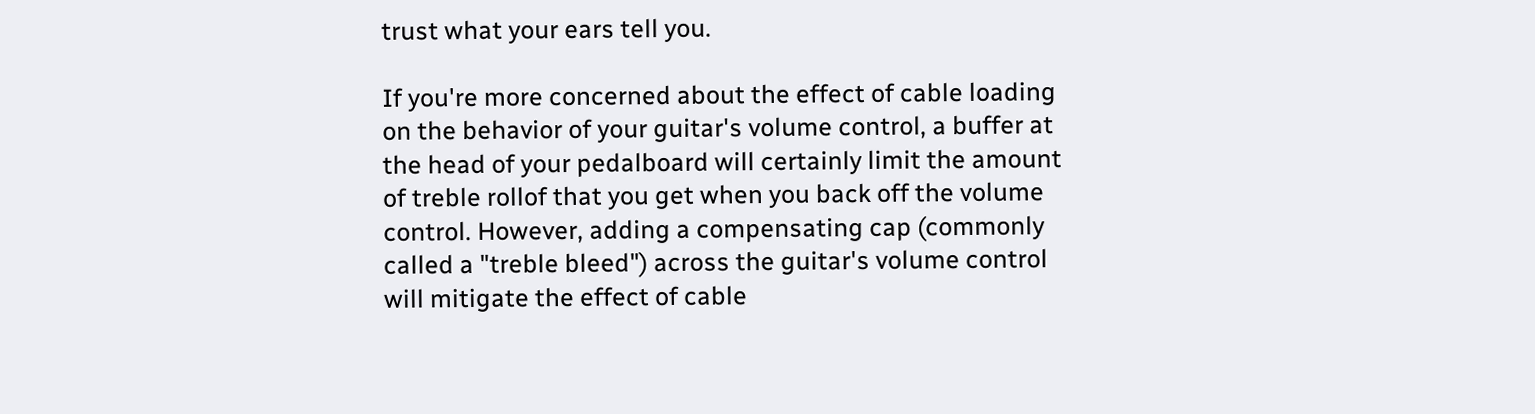trust what your ears tell you.

If you're more concerned about the effect of cable loading on the behavior of your guitar's volume control, a buffer at the head of your pedalboard will certainly limit the amount of treble rollof that you get when you back off the volume control. However, adding a compensating cap (commonly called a "treble bleed") across the guitar's volume control will mitigate the effect of cable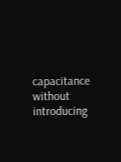capacitance without introducing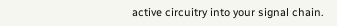active circuitry into your signal chain.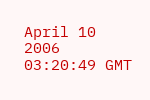April 10 2006 03:20:49 GMT